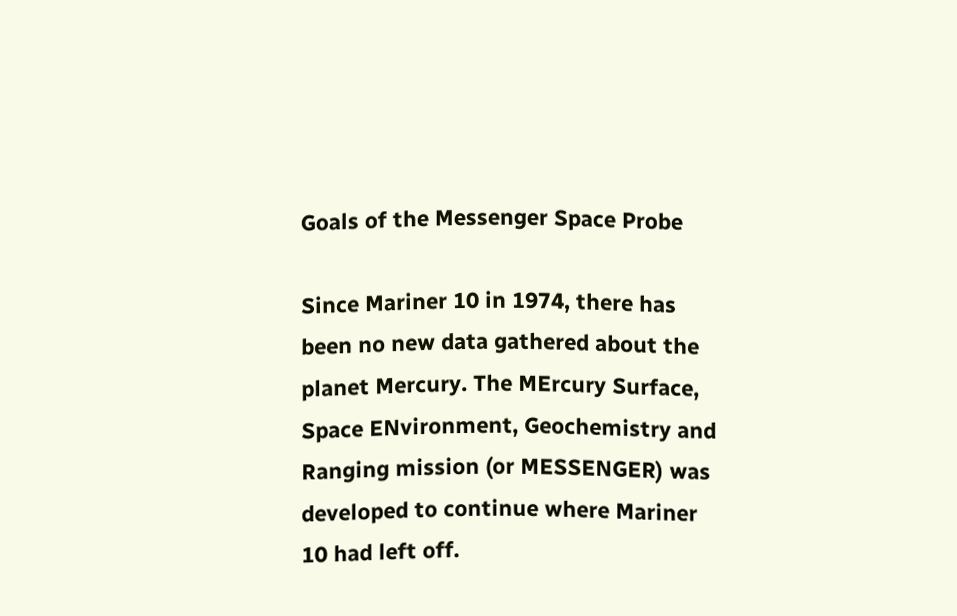Goals of the Messenger Space Probe

Since Mariner 10 in 1974, there has been no new data gathered about the planet Mercury. The MErcury Surface, Space ENvironment, Geochemistry and Ranging mission (or MESSENGER) was developed to continue where Mariner 10 had left off.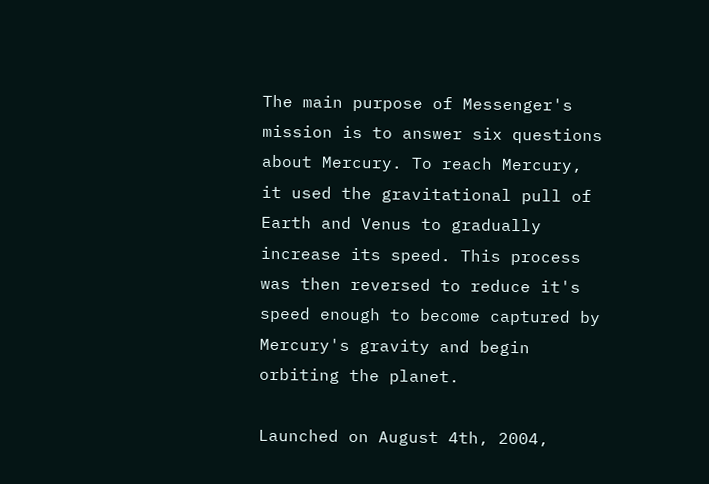The main purpose of Messenger's mission is to answer six questions about Mercury. To reach Mercury, it used the gravitational pull of Earth and Venus to gradually increase its speed. This process was then reversed to reduce it's speed enough to become captured by Mercury's gravity and begin orbiting the planet.

Launched on August 4th, 2004,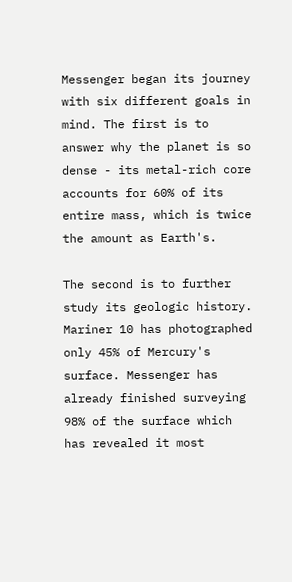Messenger began its journey with six different goals in mind. The first is to answer why the planet is so dense - its metal-rich core accounts for 60% of its entire mass, which is twice the amount as Earth's.

The second is to further study its geologic history. Mariner 10 has photographed only 45% of Mercury's surface. Messenger has already finished surveying 98% of the surface which has revealed it most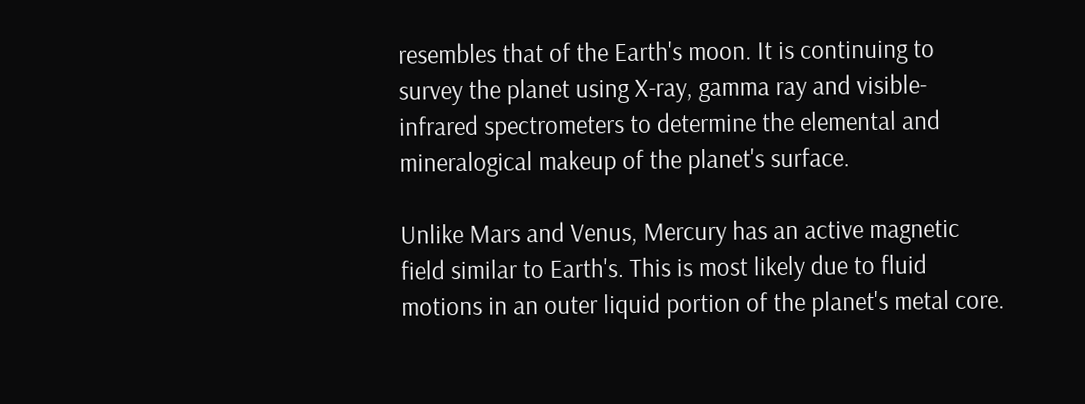resembles that of the Earth's moon. It is continuing to survey the planet using X-ray, gamma ray and visible-infrared spectrometers to determine the elemental and mineralogical makeup of the planet's surface.

Unlike Mars and Venus, Mercury has an active magnetic field similar to Earth's. This is most likely due to fluid motions in an outer liquid portion of the planet's metal core.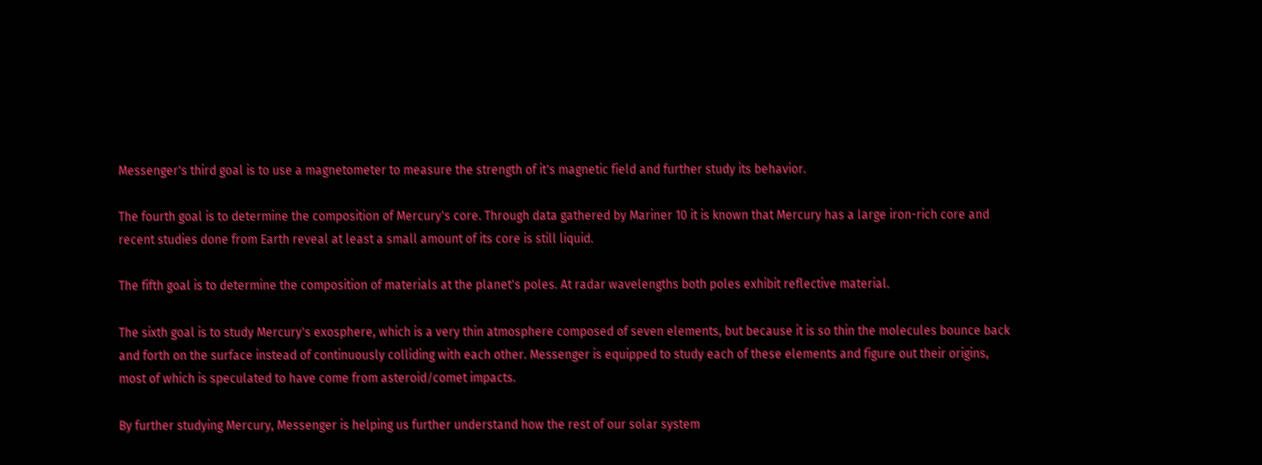Messenger's third goal is to use a magnetometer to measure the strength of it's magnetic field and further study its behavior.

The fourth goal is to determine the composition of Mercury's core. Through data gathered by Mariner 10 it is known that Mercury has a large iron-rich core and recent studies done from Earth reveal at least a small amount of its core is still liquid.

The fifth goal is to determine the composition of materials at the planet's poles. At radar wavelengths both poles exhibit reflective material.

The sixth goal is to study Mercury's exosphere, which is a very thin atmosphere composed of seven elements, but because it is so thin the molecules bounce back and forth on the surface instead of continuously colliding with each other. Messenger is equipped to study each of these elements and figure out their origins, most of which is speculated to have come from asteroid/comet impacts.

By further studying Mercury, Messenger is helping us further understand how the rest of our solar system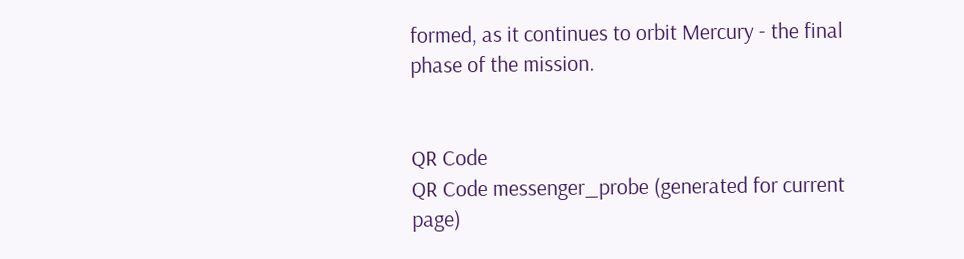formed, as it continues to orbit Mercury - the final phase of the mission.


QR Code
QR Code messenger_probe (generated for current page)